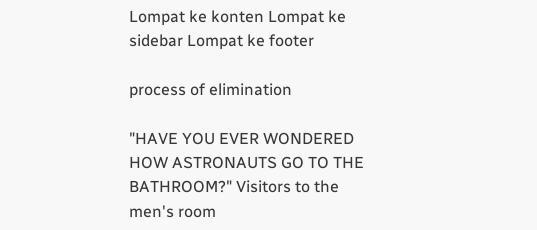Lompat ke konten Lompat ke sidebar Lompat ke footer

process of elimination

"HAVE YOU EVER WONDERED HOW ASTRONAUTS GO TO THE BATHROOM?" Visitors to the men's room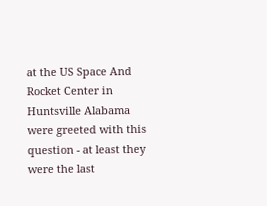at the US Space And Rocket Center in Huntsville Alabama were greeted with this question - at least they were the last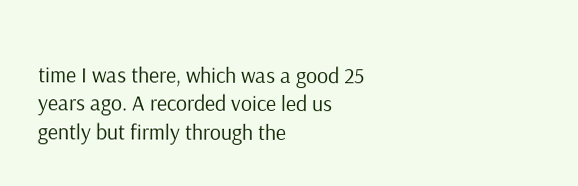time I was there, which was a good 25 years ago. A recorded voice led us gently but firmly through the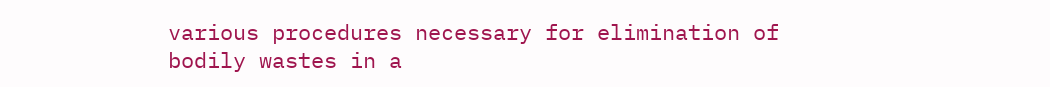various procedures necessary for elimination of bodily wastes in a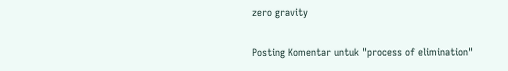zero gravity

Posting Komentar untuk "process of elimination"